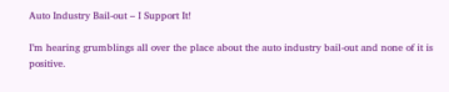Auto Industry Bail-out – I Support It!

I’m hearing grumblings all over the place about the auto industry bail-out and none of it is positive.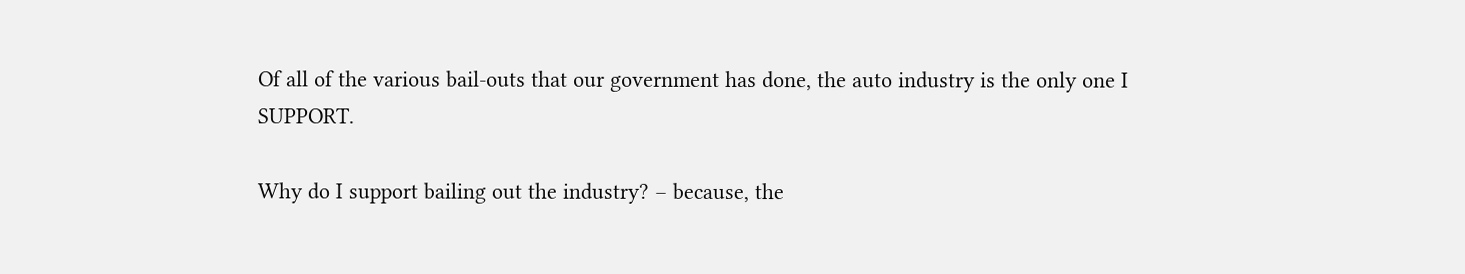Of all of the various bail-outs that our government has done, the auto industry is the only one I SUPPORT.

Why do I support bailing out the industry? – because, the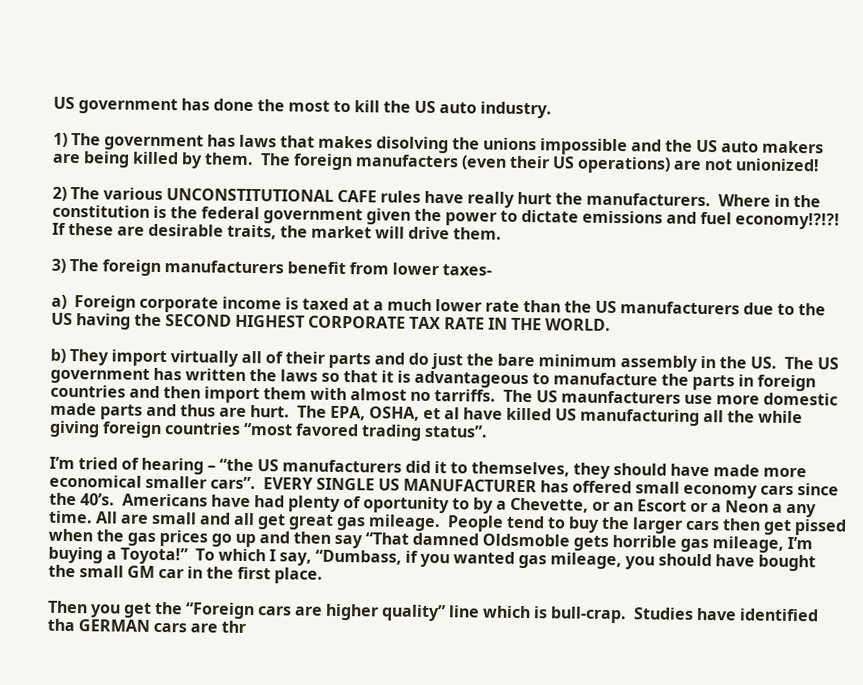US government has done the most to kill the US auto industry.

1) The government has laws that makes disolving the unions impossible and the US auto makers are being killed by them.  The foreign manufacters (even their US operations) are not unionized!

2) The various UNCONSTITUTIONAL CAFE rules have really hurt the manufacturers.  Where in the constitution is the federal government given the power to dictate emissions and fuel economy!?!?!  If these are desirable traits, the market will drive them.

3) The foreign manufacturers benefit from lower taxes-

a)  Foreign corporate income is taxed at a much lower rate than the US manufacturers due to the US having the SECOND HIGHEST CORPORATE TAX RATE IN THE WORLD.

b) They import virtually all of their parts and do just the bare minimum assembly in the US.  The US government has written the laws so that it is advantageous to manufacture the parts in foreign countries and then import them with almost no tarriffs.  The US maunfacturers use more domestic made parts and thus are hurt.  The EPA, OSHA, et al have killed US manufacturing all the while giving foreign countries “most favored trading status”.

I’m tried of hearing – “the US manufacturers did it to themselves, they should have made more economical smaller cars”.  EVERY SINGLE US MANUFACTURER has offered small economy cars since the 40’s.  Americans have had plenty of oportunity to by a Chevette, or an Escort or a Neon a any time. All are small and all get great gas mileage.  People tend to buy the larger cars then get pissed when the gas prices go up and then say “That damned Oldsmoble gets horrible gas mileage, I’m buying a Toyota!”  To which I say, “Dumbass, if you wanted gas mileage, you should have bought the small GM car in the first place.

Then you get the “Foreign cars are higher quality” line which is bull-crap.  Studies have identified tha GERMAN cars are thr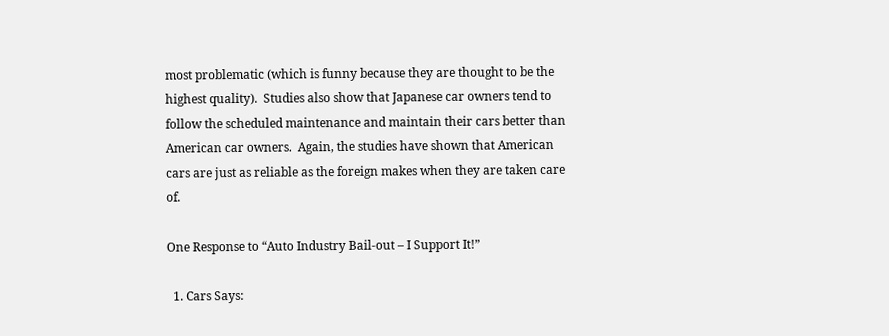most problematic (which is funny because they are thought to be the highest quality).  Studies also show that Japanese car owners tend to follow the scheduled maintenance and maintain their cars better than American car owners.  Again, the studies have shown that American cars are just as reliable as the foreign makes when they are taken care of.

One Response to “Auto Industry Bail-out – I Support It!”

  1. Cars Says: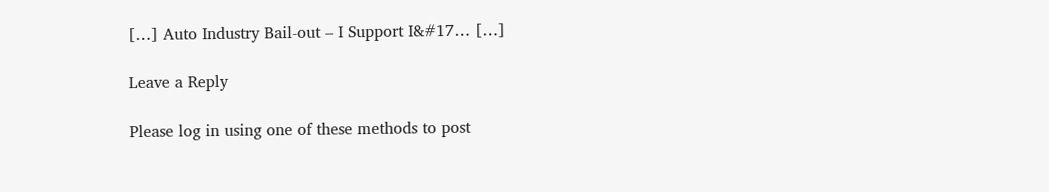[…] Auto Industry Bail-out – I Support I&#17… […]

Leave a Reply

Please log in using one of these methods to post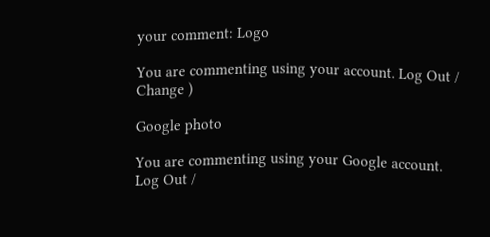your comment: Logo

You are commenting using your account. Log Out /  Change )

Google photo

You are commenting using your Google account. Log Out /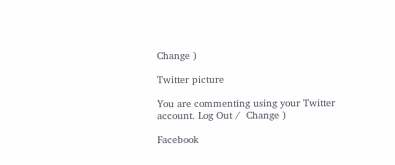Change )

Twitter picture

You are commenting using your Twitter account. Log Out /  Change )

Facebook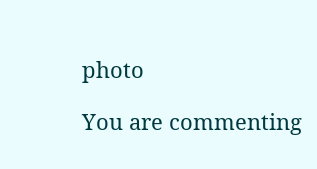photo

You are commenting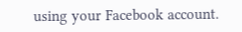using your Facebook account.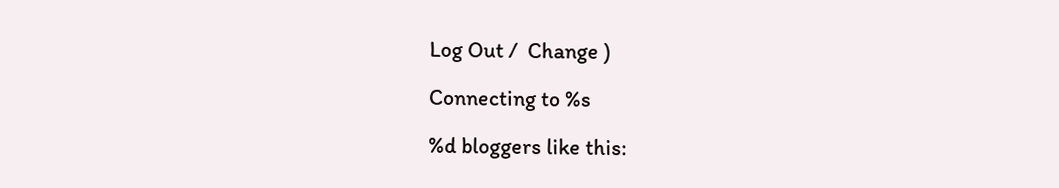Log Out /  Change )

Connecting to %s

%d bloggers like this: